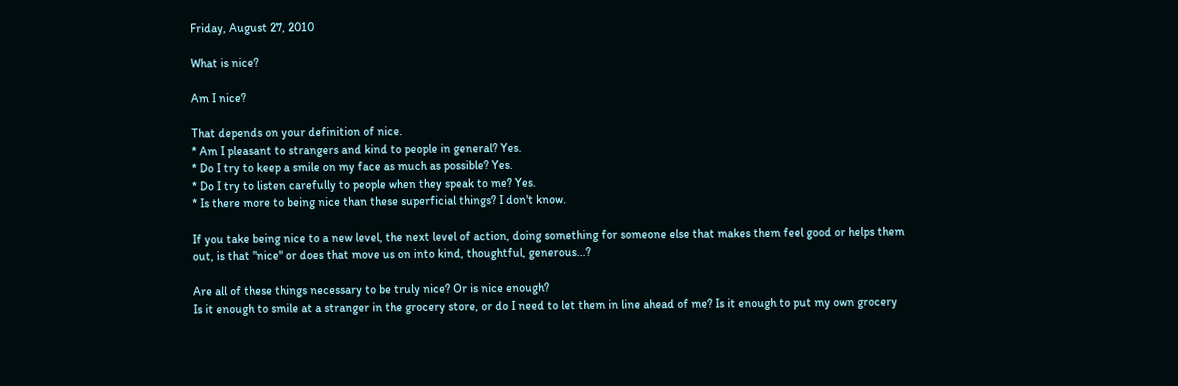Friday, August 27, 2010

What is nice?

Am I nice?

That depends on your definition of nice.
* Am I pleasant to strangers and kind to people in general? Yes.
* Do I try to keep a smile on my face as much as possible? Yes.
* Do I try to listen carefully to people when they speak to me? Yes.
* Is there more to being nice than these superficial things? I don't know.

If you take being nice to a new level, the next level of action, doing something for someone else that makes them feel good or helps them out, is that "nice" or does that move us on into kind, thoughtful, generous...?

Are all of these things necessary to be truly nice? Or is nice enough?
Is it enough to smile at a stranger in the grocery store, or do I need to let them in line ahead of me? Is it enough to put my own grocery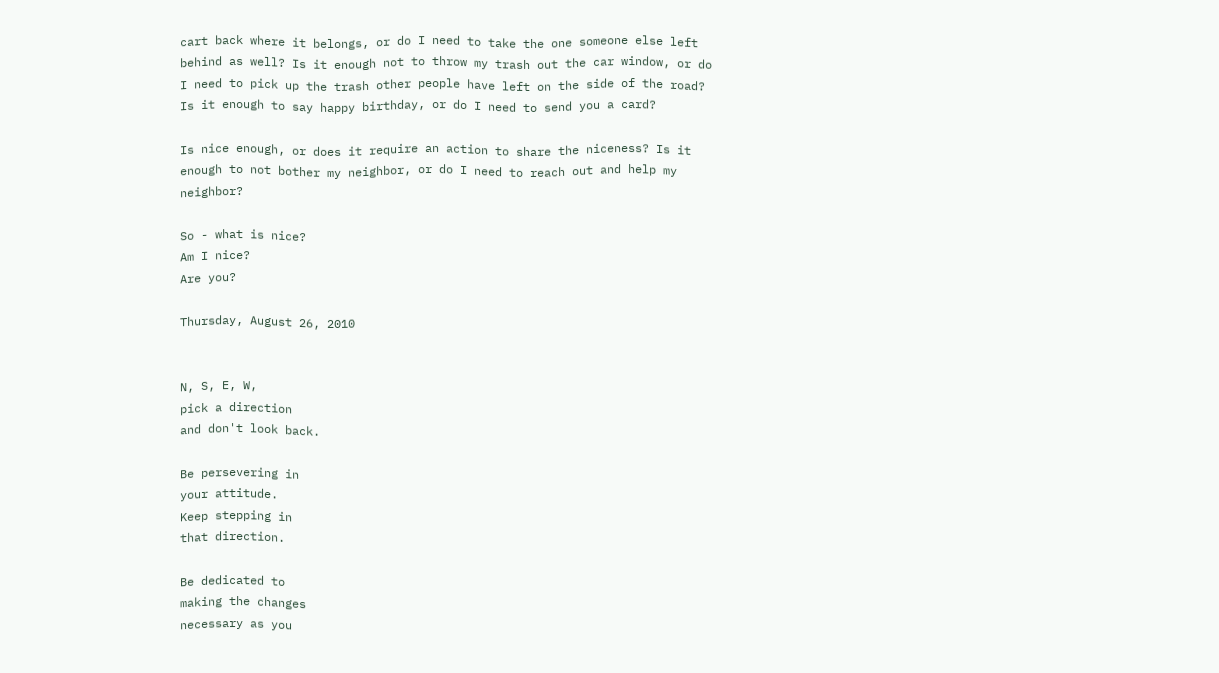cart back where it belongs, or do I need to take the one someone else left behind as well? Is it enough not to throw my trash out the car window, or do I need to pick up the trash other people have left on the side of the road? Is it enough to say happy birthday, or do I need to send you a card?

Is nice enough, or does it require an action to share the niceness? Is it enough to not bother my neighbor, or do I need to reach out and help my neighbor?

So - what is nice?
Am I nice?
Are you?

Thursday, August 26, 2010


N, S, E, W,
pick a direction
and don't look back.

Be persevering in
your attitude.
Keep stepping in
that direction.

Be dedicated to
making the changes
necessary as you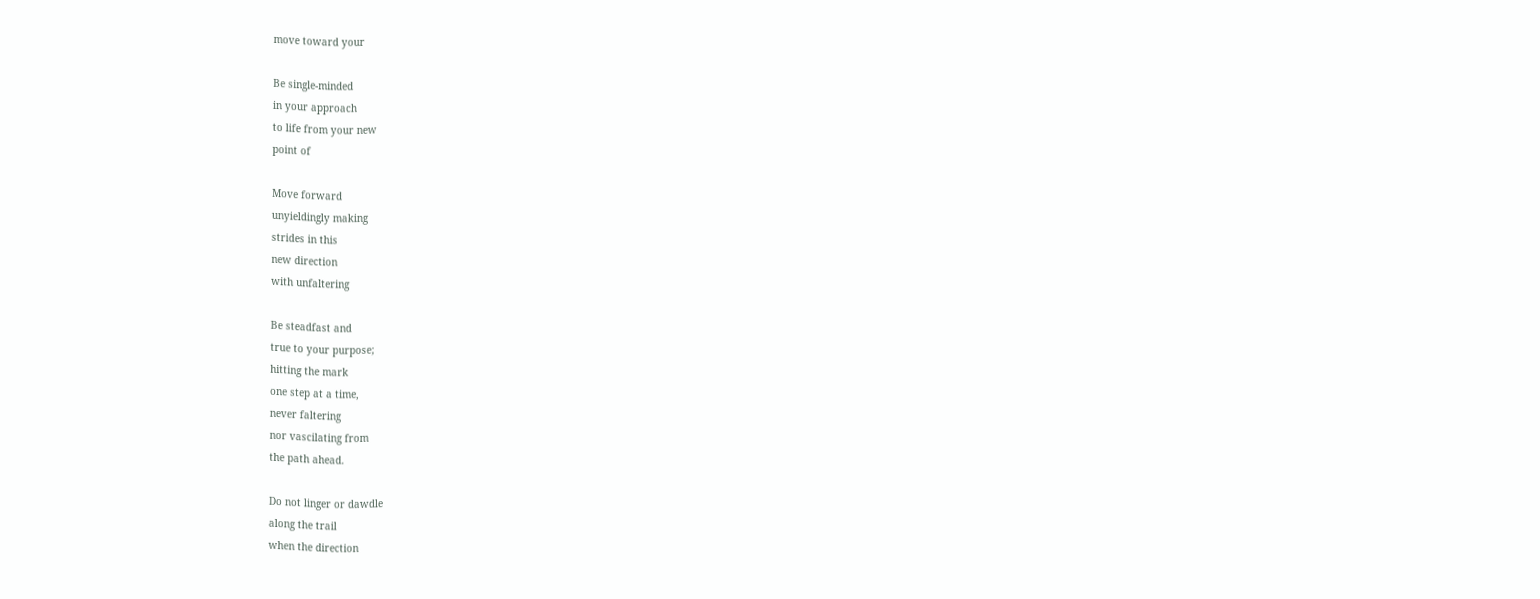move toward your

Be single-minded
in your approach
to life from your new
point of

Move forward
unyieldingly making
strides in this
new direction
with unfaltering

Be steadfast and
true to your purpose;
hitting the mark
one step at a time,
never faltering
nor vascilating from
the path ahead.

Do not linger or dawdle
along the trail
when the direction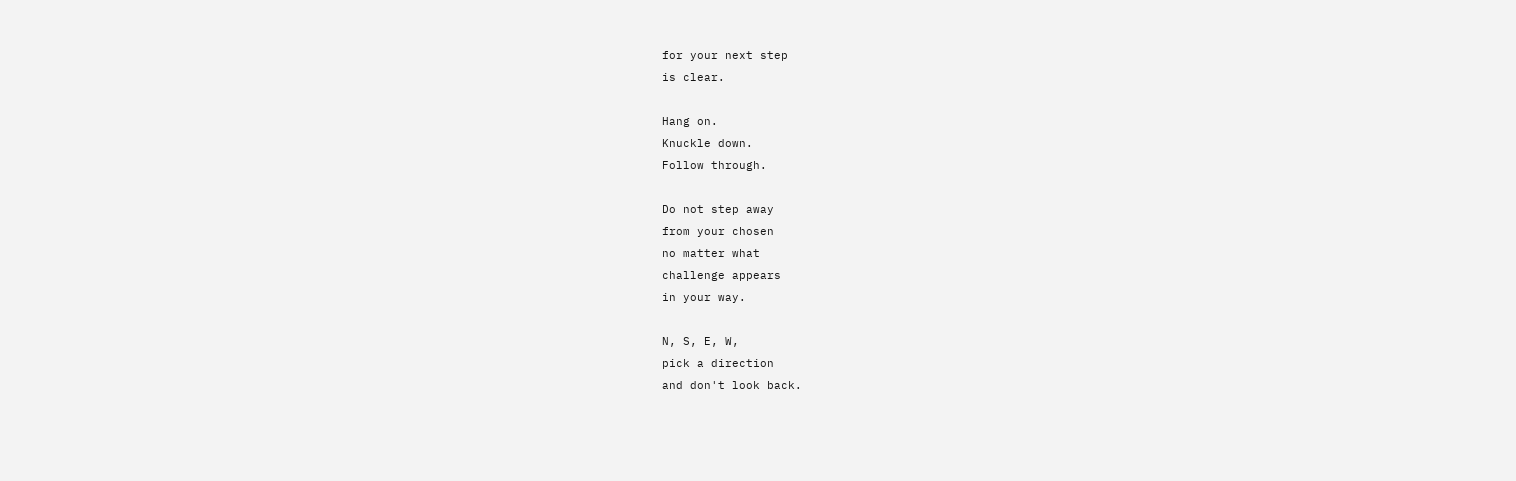for your next step
is clear.

Hang on.
Knuckle down.
Follow through.

Do not step away
from your chosen
no matter what
challenge appears
in your way.

N, S, E, W,
pick a direction
and don't look back.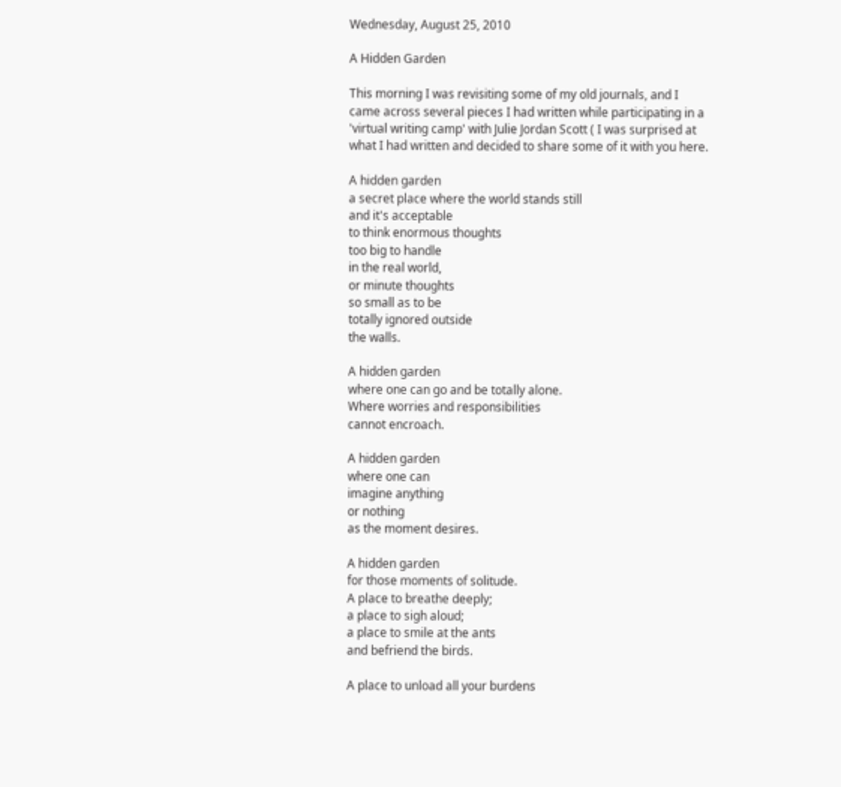Wednesday, August 25, 2010

A Hidden Garden

This morning I was revisiting some of my old journals, and I came across several pieces I had written while participating in a 'virtual writing camp' with Julie Jordan Scott ( I was surprised at what I had written and decided to share some of it with you here.

A hidden garden
a secret place where the world stands still
and it's acceptable
to think enormous thoughts
too big to handle
in the real world,
or minute thoughts
so small as to be
totally ignored outside
the walls.

A hidden garden
where one can go and be totally alone.
Where worries and responsibilities
cannot encroach.

A hidden garden
where one can
imagine anything
or nothing
as the moment desires.

A hidden garden
for those moments of solitude.
A place to breathe deeply;
a place to sigh aloud;
a place to smile at the ants
and befriend the birds.

A place to unload all your burdens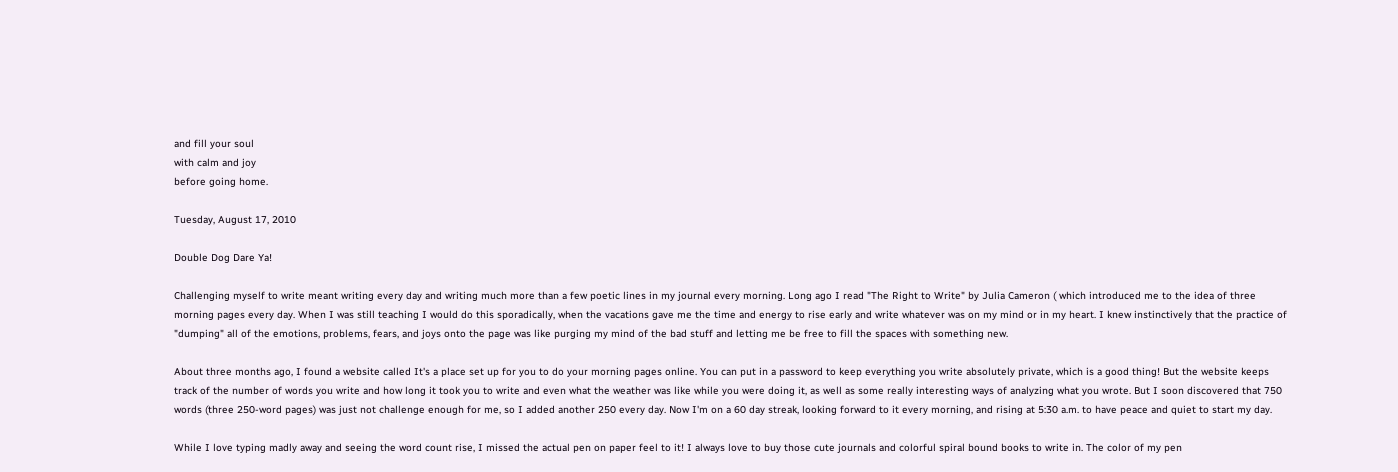and fill your soul
with calm and joy
before going home.

Tuesday, August 17, 2010

Double Dog Dare Ya!

Challenging myself to write meant writing every day and writing much more than a few poetic lines in my journal every morning. Long ago I read "The Right to Write" by Julia Cameron ( which introduced me to the idea of three morning pages every day. When I was still teaching I would do this sporadically, when the vacations gave me the time and energy to rise early and write whatever was on my mind or in my heart. I knew instinctively that the practice of "dumping" all of the emotions, problems, fears, and joys onto the page was like purging my mind of the bad stuff and letting me be free to fill the spaces with something new.

About three months ago, I found a website called It's a place set up for you to do your morning pages online. You can put in a password to keep everything you write absolutely private, which is a good thing! But the website keeps track of the number of words you write and how long it took you to write and even what the weather was like while you were doing it, as well as some really interesting ways of analyzing what you wrote. But I soon discovered that 750 words (three 250-word pages) was just not challenge enough for me, so I added another 250 every day. Now I'm on a 60 day streak, looking forward to it every morning, and rising at 5:30 a.m. to have peace and quiet to start my day.

While I love typing madly away and seeing the word count rise, I missed the actual pen on paper feel to it! I always love to buy those cute journals and colorful spiral bound books to write in. The color of my pen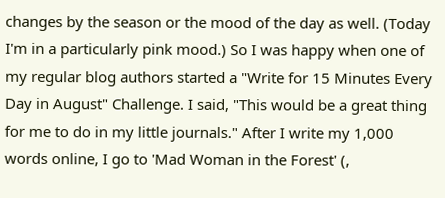changes by the season or the mood of the day as well. (Today I'm in a particularly pink mood.) So I was happy when one of my regular blog authors started a "Write for 15 Minutes Every Day in August" Challenge. I said, "This would be a great thing for me to do in my little journals." After I write my 1,000 words online, I go to 'Mad Woman in the Forest' (,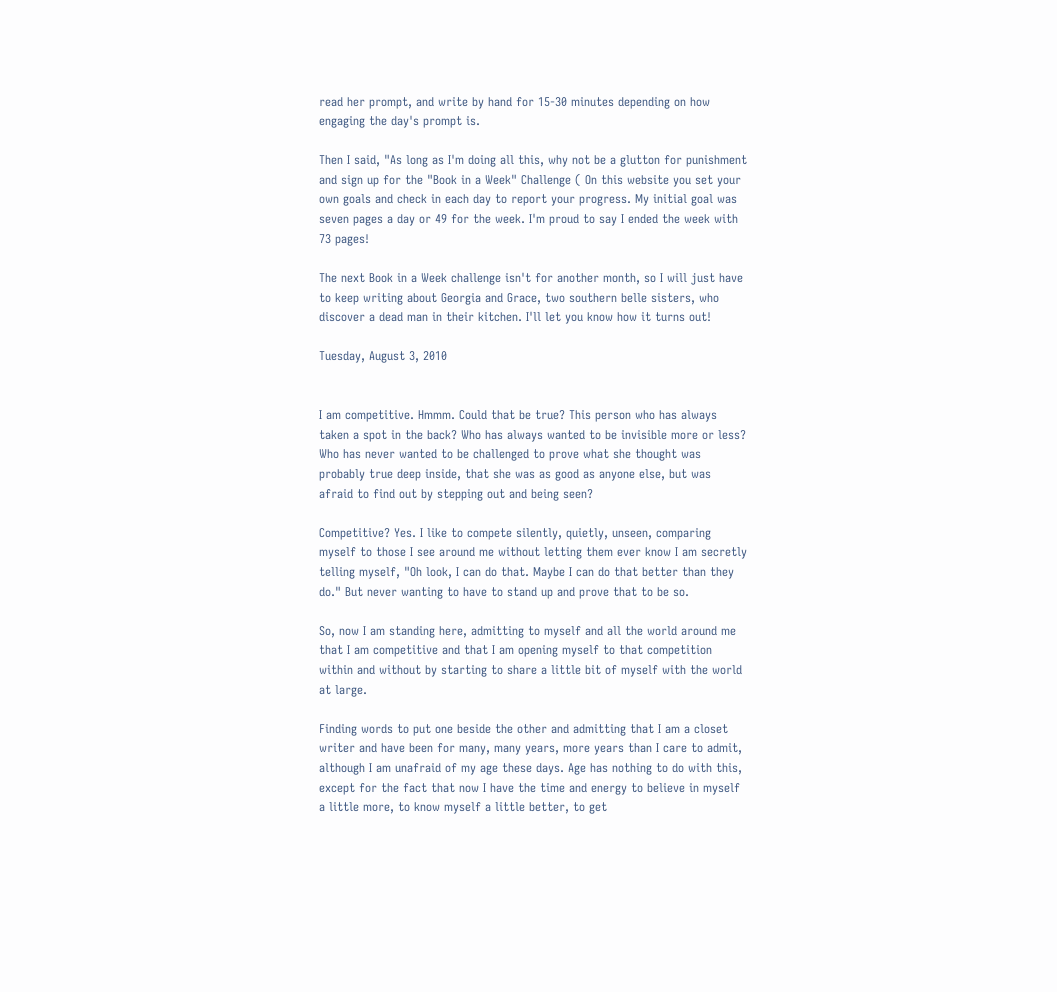read her prompt, and write by hand for 15-30 minutes depending on how engaging the day's prompt is.

Then I said, "As long as I'm doing all this, why not be a glutton for punishment and sign up for the "Book in a Week" Challenge ( On this website you set your own goals and check in each day to report your progress. My initial goal was seven pages a day or 49 for the week. I'm proud to say I ended the week with 73 pages!

The next Book in a Week challenge isn't for another month, so I will just have to keep writing about Georgia and Grace, two southern belle sisters, who discover a dead man in their kitchen. I'll let you know how it turns out!

Tuesday, August 3, 2010


I am competitive. Hmmm. Could that be true? This person who has always taken a spot in the back? Who has always wanted to be invisible more or less? Who has never wanted to be challenged to prove what she thought was probably true deep inside, that she was as good as anyone else, but was afraid to find out by stepping out and being seen?

Competitive? Yes. I like to compete silently, quietly, unseen, comparing myself to those I see around me without letting them ever know I am secretly telling myself, "Oh look, I can do that. Maybe I can do that better than they do." But never wanting to have to stand up and prove that to be so.

So, now I am standing here, admitting to myself and all the world around me that I am competitive and that I am opening myself to that competition within and without by starting to share a little bit of myself with the world at large.

Finding words to put one beside the other and admitting that I am a closet writer and have been for many, many years, more years than I care to admit, although I am unafraid of my age these days. Age has nothing to do with this, except for the fact that now I have the time and energy to believe in myself a little more, to know myself a little better, to get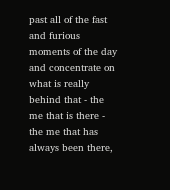past all of the fast and furious moments of the day and concentrate on what is really behind that - the me that is there - the me that has always been there,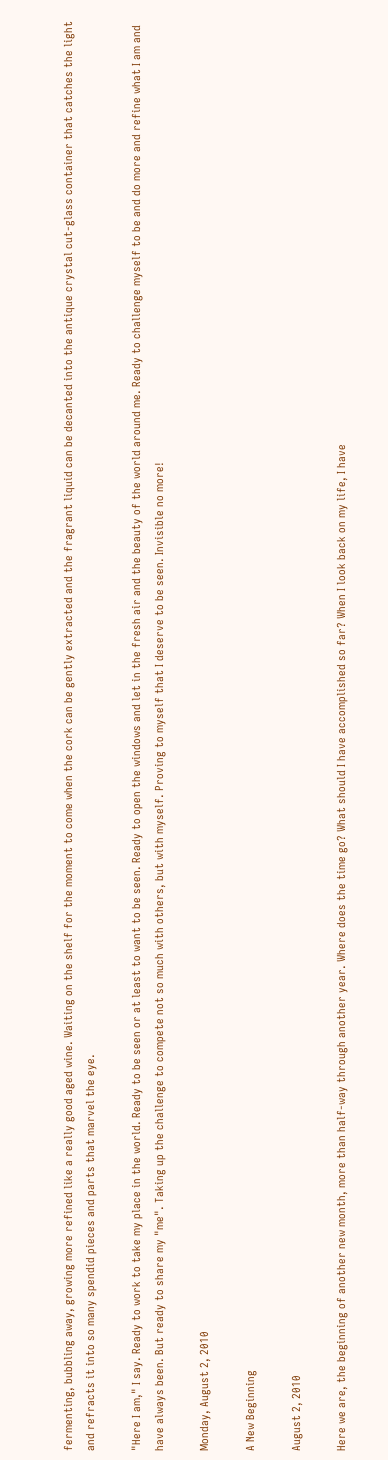fermenting, bubbling away, growing more refined like a really good aged wine. Waiting on the shelf for the moment to come when the cork can be gently extracted and the fragrant liquid can be decanted into the antique crystal cut-glass container that catches the light and refracts it into so many spendid pieces and parts that marvel the eye.

"Here I am," I say. Ready to work to take my place in the world. Ready to be seen or at least to want to be seen. Ready to open the windows and let in the fresh air and the beauty of the world around me. Ready to challenge myself to be and do more and refine what I am and have always been. But ready to share my "me". Taking up the challenge to compete not so much with others, but with myself. Proving to myself that I deserve to be seen. Invisible no more!

Monday, August 2, 2010

A New Beginning

August 2, 2010

Here we are, the beginning of another new month, more than half-way through another year. Where does the time go? What should I have accomplished so far? When I look back on my life, I have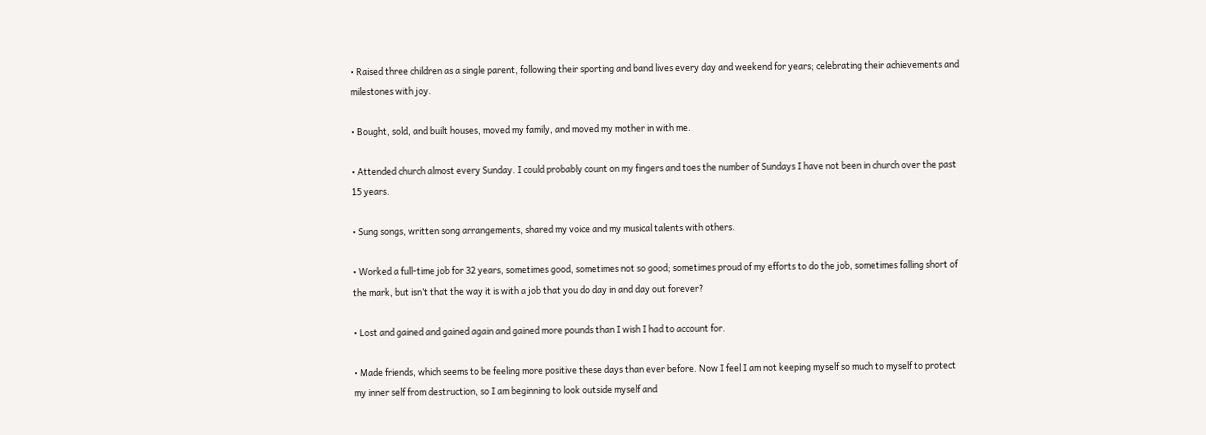• Raised three children as a single parent, following their sporting and band lives every day and weekend for years; celebrating their achievements and milestones with joy.

• Bought, sold, and built houses, moved my family, and moved my mother in with me.

• Attended church almost every Sunday. I could probably count on my fingers and toes the number of Sundays I have not been in church over the past 15 years.

• Sung songs, written song arrangements, shared my voice and my musical talents with others.

• Worked a full-time job for 32 years, sometimes good, sometimes not so good; sometimes proud of my efforts to do the job, sometimes falling short of the mark, but isn’t that the way it is with a job that you do day in and day out forever?

• Lost and gained and gained again and gained more pounds than I wish I had to account for.

• Made friends, which seems to be feeling more positive these days than ever before. Now I feel I am not keeping myself so much to myself to protect my inner self from destruction, so I am beginning to look outside myself and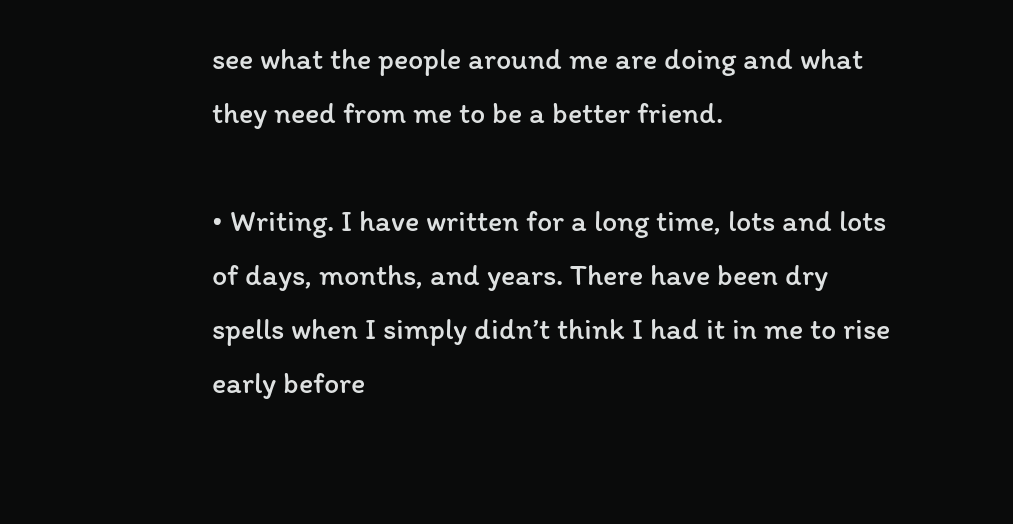see what the people around me are doing and what they need from me to be a better friend.

• Writing. I have written for a long time, lots and lots of days, months, and years. There have been dry spells when I simply didn’t think I had it in me to rise early before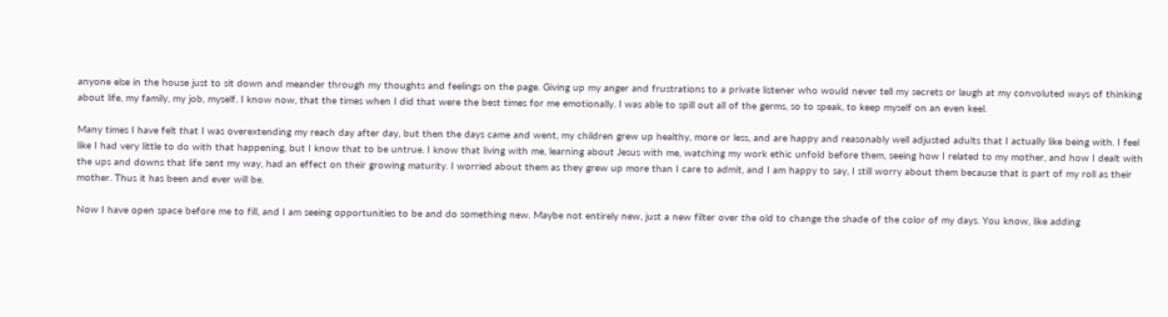anyone else in the house just to sit down and meander through my thoughts and feelings on the page. Giving up my anger and frustrations to a private listener who would never tell my secrets or laugh at my convoluted ways of thinking about life, my family, my job, myself. I know now, that the times when I did that were the best times for me emotionally. I was able to spill out all of the germs, so to speak, to keep myself on an even keel.

Many times I have felt that I was overextending my reach day after day, but then the days came and went, my children grew up healthy, more or less, and are happy and reasonably well adjusted adults that I actually like being with. I feel like I had very little to do with that happening, but I know that to be untrue. I know that living with me, learning about Jesus with me, watching my work ethic unfold before them, seeing how I related to my mother, and how I dealt with the ups and downs that life sent my way, had an effect on their growing maturity. I worried about them as they grew up more than I care to admit, and I am happy to say, I still worry about them because that is part of my roll as their mother. Thus it has been and ever will be.

Now I have open space before me to fill, and I am seeing opportunities to be and do something new. Maybe not entirely new, just a new filter over the old to change the shade of the color of my days. You know, like adding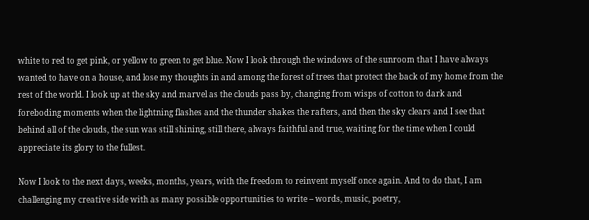white to red to get pink, or yellow to green to get blue. Now I look through the windows of the sunroom that I have always wanted to have on a house, and lose my thoughts in and among the forest of trees that protect the back of my home from the rest of the world. I look up at the sky and marvel as the clouds pass by, changing from wisps of cotton to dark and foreboding moments when the lightning flashes and the thunder shakes the rafters, and then the sky clears and I see that behind all of the clouds, the sun was still shining, still there, always faithful and true, waiting for the time when I could appreciate its glory to the fullest.

Now I look to the next days, weeks, months, years, with the freedom to reinvent myself once again. And to do that, I am challenging my creative side with as many possible opportunities to write – words, music, poetry,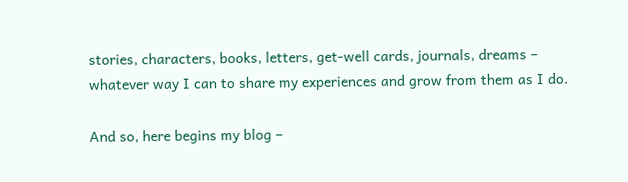stories, characters, books, letters, get-well cards, journals, dreams – whatever way I can to share my experiences and grow from them as I do.

And so, here begins my blog –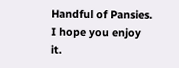Handful of Pansies. I hope you enjoy it.